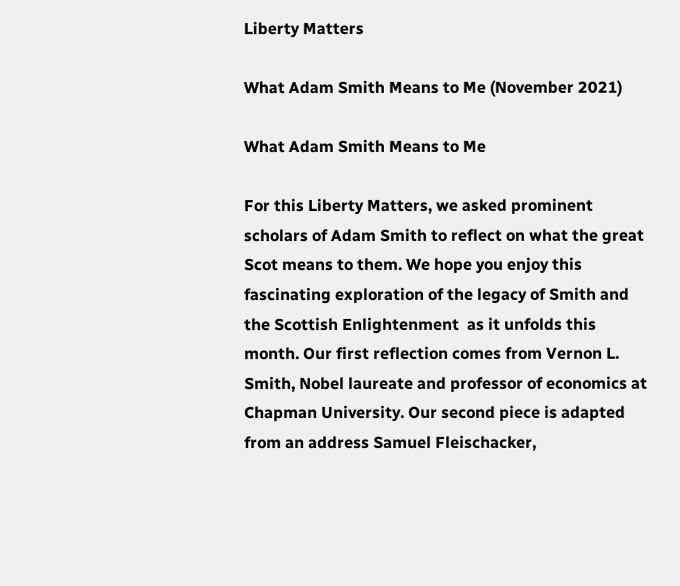Liberty Matters

What Adam Smith Means to Me (November 2021)

What Adam Smith Means to Me

For this Liberty Matters, we asked prominent scholars of Adam Smith to reflect on what the great Scot means to them. We hope you enjoy this fascinating exploration of the legacy of Smith and the Scottish Enlightenment  as it unfolds this month. Our first reflection comes from Vernon L. Smith, Nobel laureate and professor of economics at Chapman University. Our second piece is adapted from an address Samuel Fleischacker,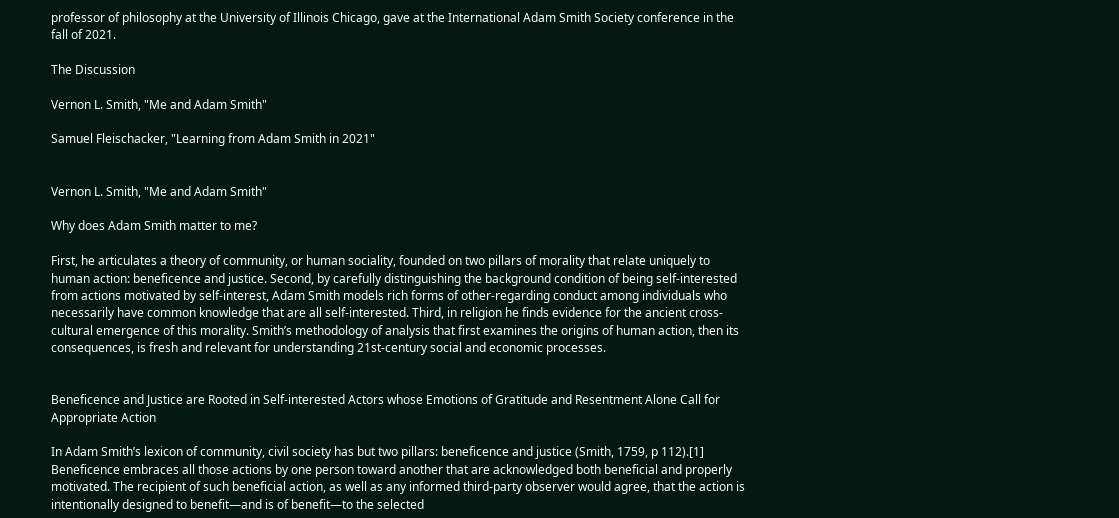professor of philosophy at the University of Illinois Chicago, gave at the International Adam Smith Society conference in the fall of 2021.

The Discussion

Vernon L. Smith, "Me and Adam Smith"

Samuel Fleischacker, "Learning from Adam Smith in 2021"


Vernon L. Smith, "Me and Adam Smith"

Why does Adam Smith matter to me?

First, he articulates a theory of community, or human sociality, founded on two pillars of morality that relate uniquely to human action: beneficence and justice. Second, by carefully distinguishing the background condition of being self-interested from actions motivated by self-interest, Adam Smith models rich forms of other-regarding conduct among individuals who necessarily have common knowledge that are all self-interested. Third, in religion he finds evidence for the ancient cross-cultural emergence of this morality. Smith’s methodology of analysis that first examines the origins of human action, then its consequences, is fresh and relevant for understanding 21st-century social and economic processes.


Beneficence and Justice are Rooted in Self-interested Actors whose Emotions of Gratitude and Resentment Alone Call for Appropriate Action

In Adam Smith’s lexicon of community, civil society has but two pillars: beneficence and justice (Smith, 1759, p 112).[1] Beneficence embraces all those actions by one person toward another that are acknowledged both beneficial and properly motivated. The recipient of such beneficial action, as well as any informed third-party observer would agree, that the action is intentionally designed to benefit—and is of benefit—to the selected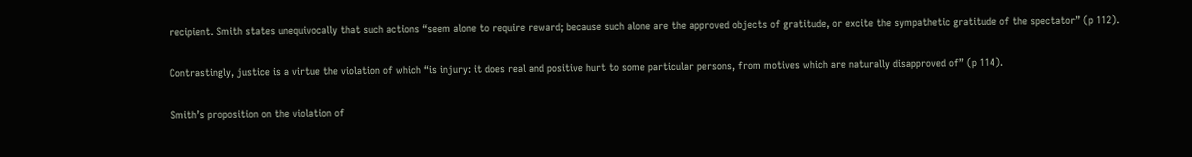recipient. Smith states unequivocally that such actions “seem alone to require reward; because such alone are the approved objects of gratitude, or excite the sympathetic gratitude of the spectator” (p 112).

Contrastingly, justice is a virtue the violation of which “is injury: it does real and positive hurt to some particular persons, from motives which are naturally disapproved of” (p 114).

Smith’s proposition on the violation of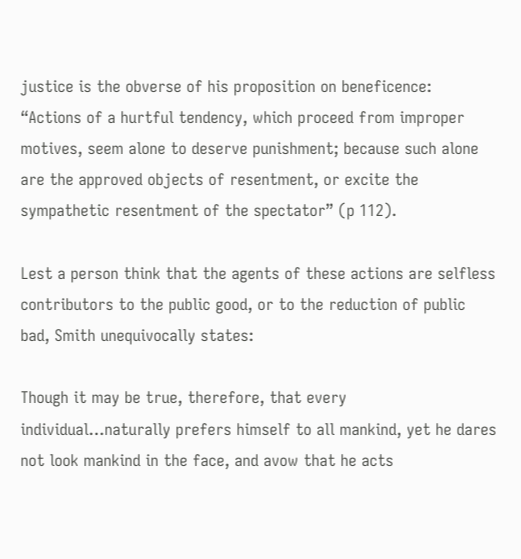justice is the obverse of his proposition on beneficence: “Actions of a hurtful tendency, which proceed from improper motives, seem alone to deserve punishment; because such alone are the approved objects of resentment, or excite the sympathetic resentment of the spectator” (p 112).

Lest a person think that the agents of these actions are selfless contributors to the public good, or to the reduction of public bad, Smith unequivocally states:

Though it may be true, therefore, that every individual…naturally prefers himself to all mankind, yet he dares not look mankind in the face, and avow that he acts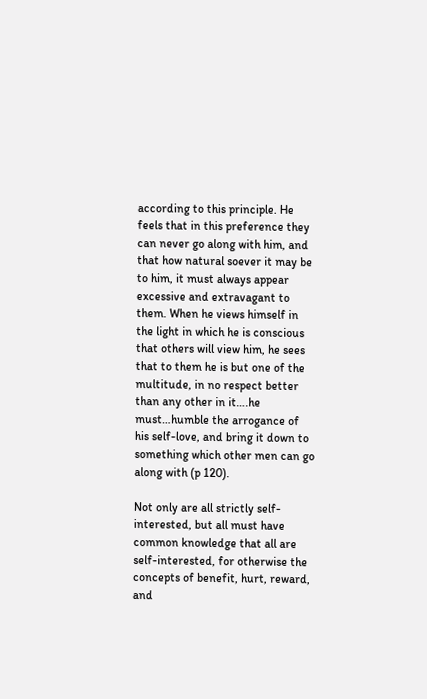according to this principle. He feels that in this preference they can never go along with him, and that how natural soever it may be to him, it must always appear excessive and extravagant to them. When he views himself in the light in which he is conscious that others will view him, he sees that to them he is but one of the multitude, in no respect better than any other in it….he must…humble the arrogance of his self-love, and bring it down to something which other men can go along with (p 120).

Not only are all strictly self-interested, but all must have common knowledge that all are self-interested, for otherwise the concepts of benefit, hurt, reward, and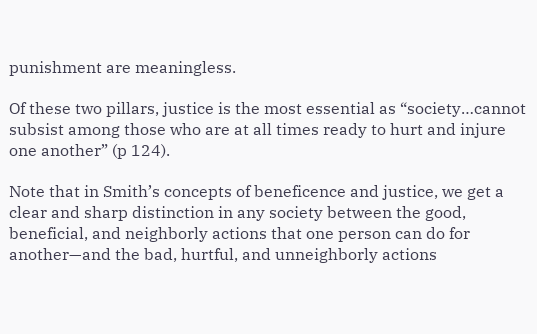punishment are meaningless.

Of these two pillars, justice is the most essential as “society…cannot subsist among those who are at all times ready to hurt and injure one another” (p 124).

Note that in Smith’s concepts of beneficence and justice, we get a clear and sharp distinction in any society between the good, beneficial, and neighborly actions that one person can do for another—and the bad, hurtful, and unneighborly actions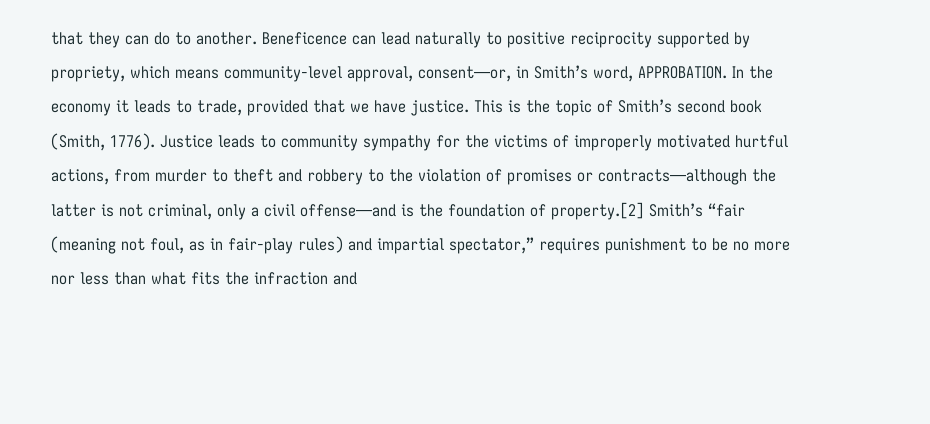that they can do to another. Beneficence can lead naturally to positive reciprocity supported by propriety, which means community-level approval, consent—or, in Smith’s word, APPROBATION. In the economy it leads to trade, provided that we have justice. This is the topic of Smith’s second book (Smith, 1776). Justice leads to community sympathy for the victims of improperly motivated hurtful actions, from murder to theft and robbery to the violation of promises or contracts—although the latter is not criminal, only a civil offense—and is the foundation of property.[2] Smith’s “fair (meaning not foul, as in fair-play rules) and impartial spectator,” requires punishment to be no more nor less than what fits the infraction and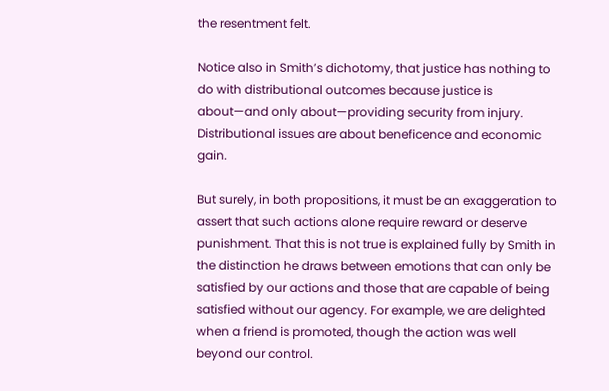the resentment felt.

Notice also in Smith’s dichotomy, that justice has nothing to do with distributional outcomes because justice is about—and only about—providing security from injury. Distributional issues are about beneficence and economic gain.

But surely, in both propositions, it must be an exaggeration to assert that such actions alone require reward or deserve punishment. That this is not true is explained fully by Smith in the distinction he draws between emotions that can only be satisfied by our actions and those that are capable of being satisfied without our agency. For example, we are delighted when a friend is promoted, though the action was well beyond our control.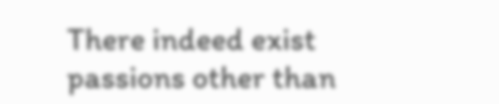There indeed exist passions other than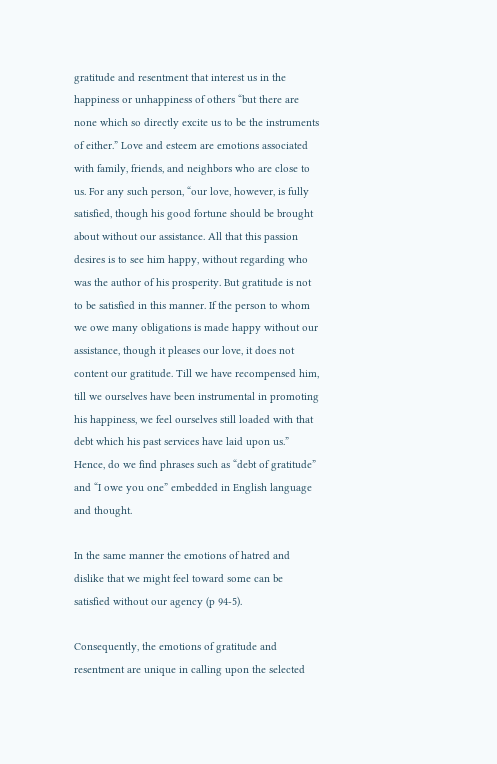gratitude and resentment that interest us in the happiness or unhappiness of others “but there are none which so directly excite us to be the instruments of either.” Love and esteem are emotions associated with family, friends, and neighbors who are close to us. For any such person, “our love, however, is fully satisfied, though his good fortune should be brought about without our assistance. All that this passion desires is to see him happy, without regarding who was the author of his prosperity. But gratitude is not to be satisfied in this manner. If the person to whom we owe many obligations is made happy without our assistance, though it pleases our love, it does not content our gratitude. Till we have recompensed him, till we ourselves have been instrumental in promoting his happiness, we feel ourselves still loaded with that debt which his past services have laid upon us.” Hence, do we find phrases such as “debt of gratitude” and “I owe you one” embedded in English language and thought.

In the same manner the emotions of hatred and dislike that we might feel toward some can be satisfied without our agency (p 94-5).

Consequently, the emotions of gratitude and resentment are unique in calling upon the selected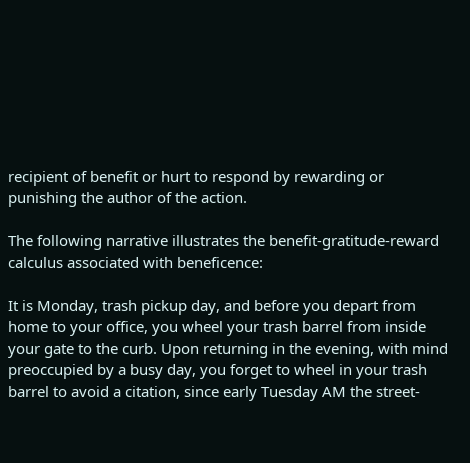recipient of benefit or hurt to respond by rewarding or punishing the author of the action.

The following narrative illustrates the benefit-gratitude-reward calculus associated with beneficence:

It is Monday, trash pickup day, and before you depart from home to your office, you wheel your trash barrel from inside your gate to the curb. Upon returning in the evening, with mind preoccupied by a busy day, you forget to wheel in your trash barrel to avoid a citation, since early Tuesday AM the street-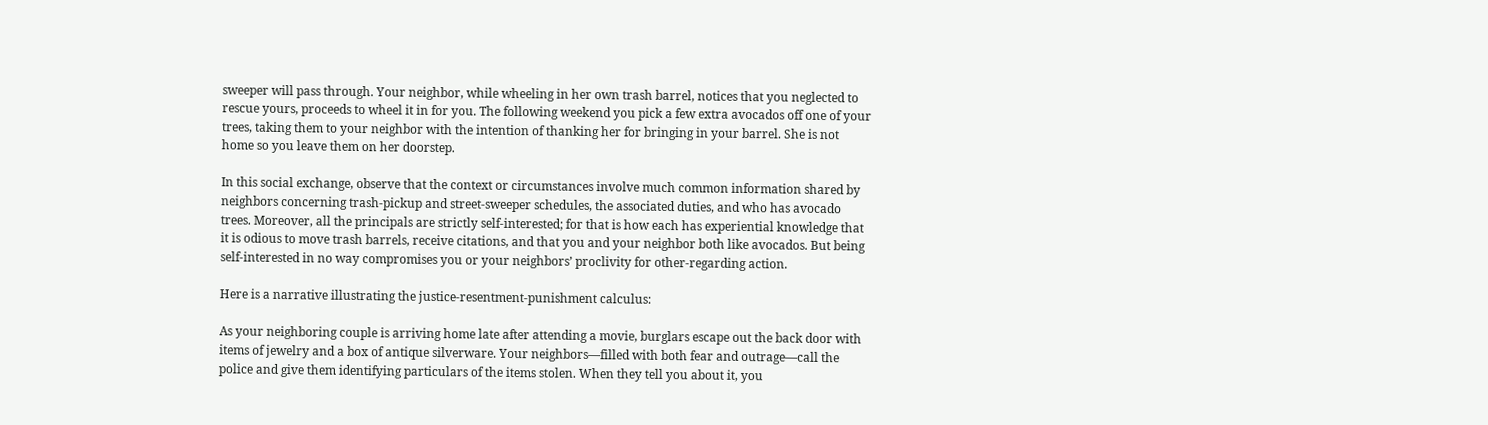sweeper will pass through. Your neighbor, while wheeling in her own trash barrel, notices that you neglected to rescue yours, proceeds to wheel it in for you. The following weekend you pick a few extra avocados off one of your trees, taking them to your neighbor with the intention of thanking her for bringing in your barrel. She is not home so you leave them on her doorstep.

In this social exchange, observe that the context or circumstances involve much common information shared by neighbors concerning trash-pickup and street-sweeper schedules, the associated duties, and who has avocado trees. Moreover, all the principals are strictly self-interested; for that is how each has experiential knowledge that it is odious to move trash barrels, receive citations, and that you and your neighbor both like avocados. But being self-interested in no way compromises you or your neighbors’ proclivity for other-regarding action.

Here is a narrative illustrating the justice-resentment-punishment calculus:

As your neighboring couple is arriving home late after attending a movie, burglars escape out the back door with items of jewelry and a box of antique silverware. Your neighbors—filled with both fear and outrage—call the police and give them identifying particulars of the items stolen. When they tell you about it, you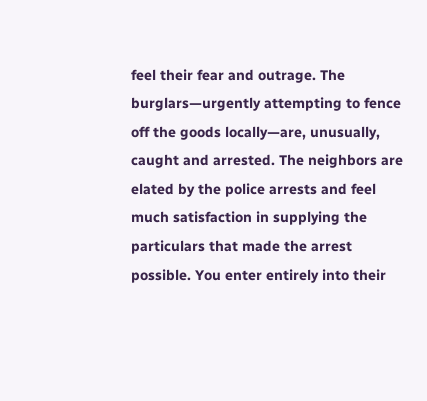feel their fear and outrage. The burglars—urgently attempting to fence off the goods locally—are, unusually, caught and arrested. The neighbors are elated by the police arrests and feel much satisfaction in supplying the particulars that made the arrest possible. You enter entirely into their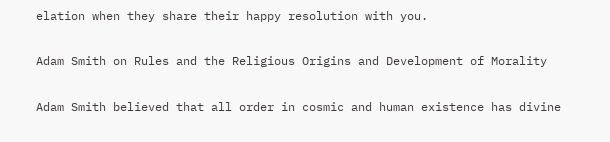elation when they share their happy resolution with you.

Adam Smith on Rules and the Religious Origins and Development of Morality

Adam Smith believed that all order in cosmic and human existence has divine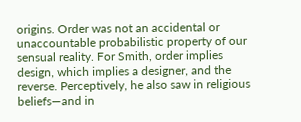origins. Order was not an accidental or unaccountable probabilistic property of our sensual reality. For Smith, order implies design, which implies a designer, and the reverse. Perceptively, he also saw in religious beliefs—and in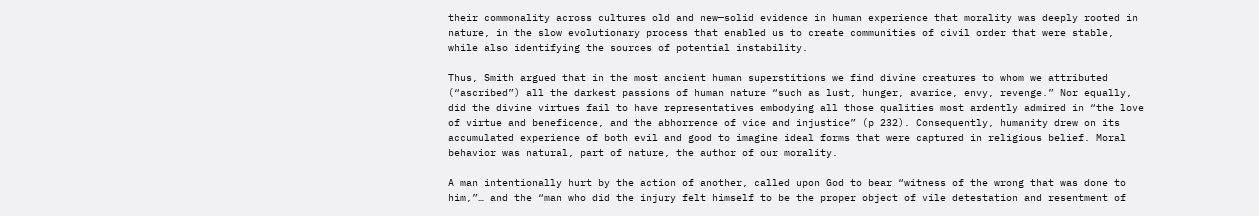their commonality across cultures old and new—solid evidence in human experience that morality was deeply rooted in nature, in the slow evolutionary process that enabled us to create communities of civil order that were stable, while also identifying the sources of potential instability.

Thus, Smith argued that in the most ancient human superstitions we find divine creatures to whom we attributed (“ascribed”) all the darkest passions of human nature “such as lust, hunger, avarice, envy, revenge.” Nor equally, did the divine virtues fail to have representatives embodying all those qualities most ardently admired in “the love of virtue and beneficence, and the abhorrence of vice and injustice” (p 232). Consequently, humanity drew on its accumulated experience of both evil and good to imagine ideal forms that were captured in religious belief. Moral behavior was natural, part of nature, the author of our morality.

A man intentionally hurt by the action of another, called upon God to bear “witness of the wrong that was done to him,”… and the “man who did the injury felt himself to be the proper object of vile detestation and resentment of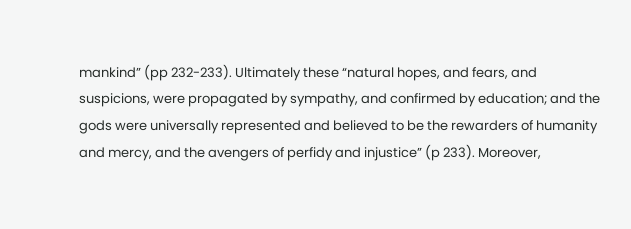mankind” (pp 232-233). Ultimately these “natural hopes, and fears, and suspicions, were propagated by sympathy, and confirmed by education; and the gods were universally represented and believed to be the rewarders of humanity and mercy, and the avengers of perfidy and injustice” (p 233). Moreover,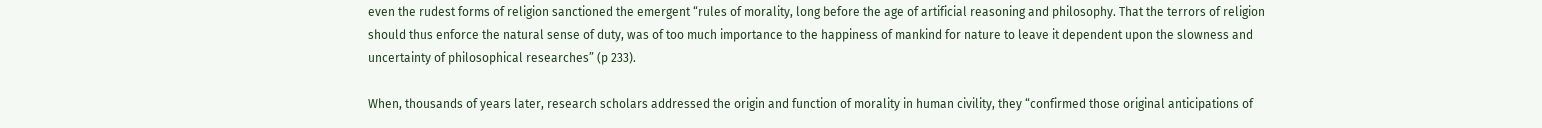even the rudest forms of religion sanctioned the emergent “rules of morality, long before the age of artificial reasoning and philosophy. That the terrors of religion should thus enforce the natural sense of duty, was of too much importance to the happiness of mankind for nature to leave it dependent upon the slowness and uncertainty of philosophical researches” (p 233).

When, thousands of years later, research scholars addressed the origin and function of morality in human civility, they “confirmed those original anticipations of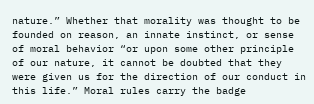nature.” Whether that morality was thought to be founded on reason, an innate instinct, or sense of moral behavior “or upon some other principle of our nature, it cannot be doubted that they were given us for the direction of our conduct in this life.” Moral rules carry the badge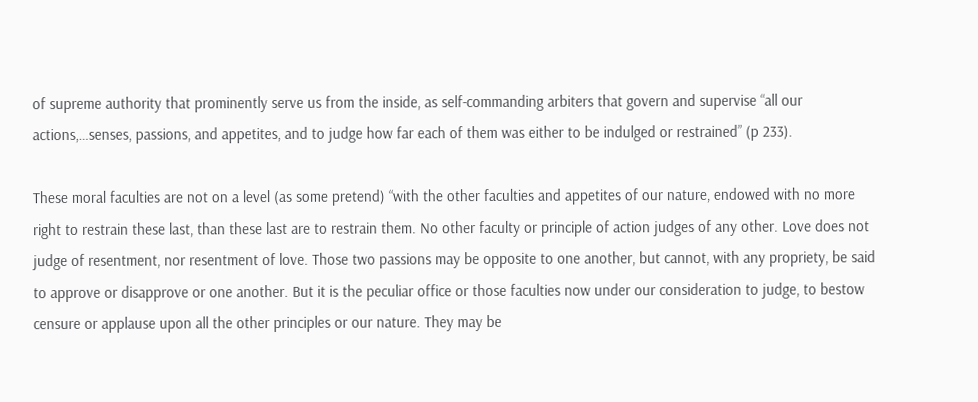of supreme authority that prominently serve us from the inside, as self-commanding arbiters that govern and supervise “all our actions,…senses, passions, and appetites, and to judge how far each of them was either to be indulged or restrained” (p 233).

These moral faculties are not on a level (as some pretend) “with the other faculties and appetites of our nature, endowed with no more right to restrain these last, than these last are to restrain them. No other faculty or principle of action judges of any other. Love does not judge of resentment, nor resentment of love. Those two passions may be opposite to one another, but cannot, with any propriety, be said to approve or disapprove or one another. But it is the peculiar office or those faculties now under our consideration to judge, to bestow censure or applause upon all the other principles or our nature. They may be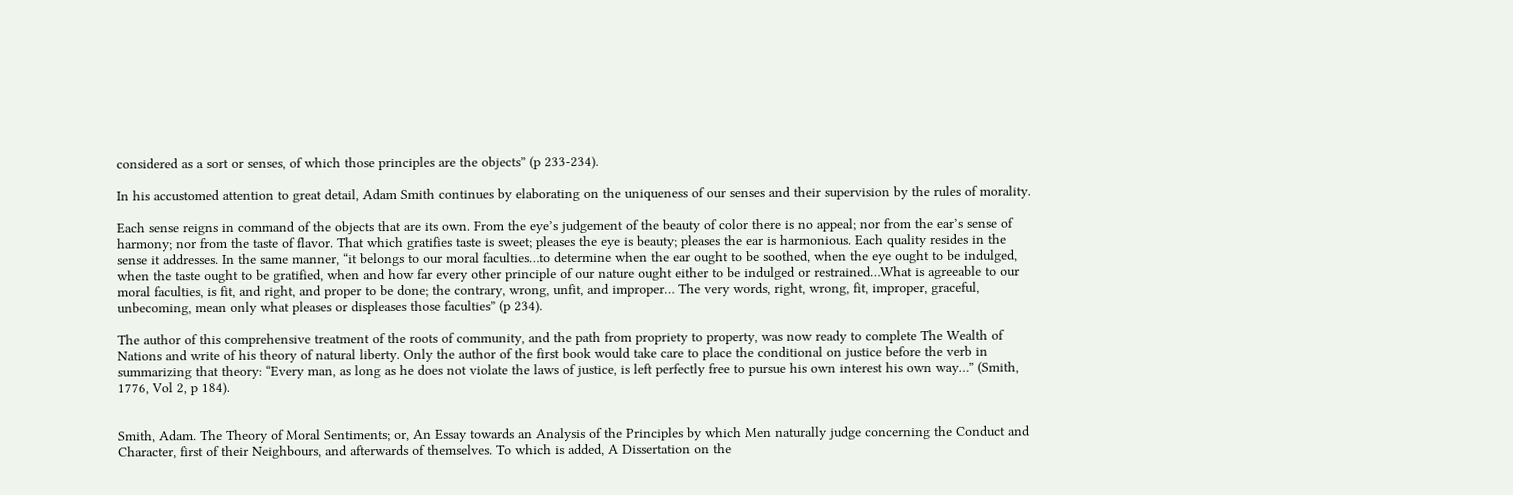considered as a sort or senses, of which those principles are the objects” (p 233-234).

In his accustomed attention to great detail, Adam Smith continues by elaborating on the uniqueness of our senses and their supervision by the rules of morality.

Each sense reigns in command of the objects that are its own. From the eye’s judgement of the beauty of color there is no appeal; nor from the ear’s sense of harmony; nor from the taste of flavor. That which gratifies taste is sweet; pleases the eye is beauty; pleases the ear is harmonious. Each quality resides in the sense it addresses. In the same manner, “it belongs to our moral faculties…to determine when the ear ought to be soothed, when the eye ought to be indulged, when the taste ought to be gratified, when and how far every other principle of our nature ought either to be indulged or restrained…What is agreeable to our moral faculties, is fit, and right, and proper to be done; the contrary, wrong, unfit, and improper… The very words, right, wrong, fit, improper, graceful, unbecoming, mean only what pleases or displeases those faculties” (p 234).

The author of this comprehensive treatment of the roots of community, and the path from propriety to property, was now ready to complete The Wealth of Nations and write of his theory of natural liberty. Only the author of the first book would take care to place the conditional on justice before the verb in summarizing that theory: “Every man, as long as he does not violate the laws of justice, is left perfectly free to pursue his own interest his own way…” (Smith, 1776, Vol 2, p 184).


Smith, Adam. The Theory of Moral Sentiments; or, An Essay towards an Analysis of the Principles by which Men naturally judge concerning the Conduct and Character, first of their Neighbours, and afterwards of themselves. To which is added, A Dissertation on the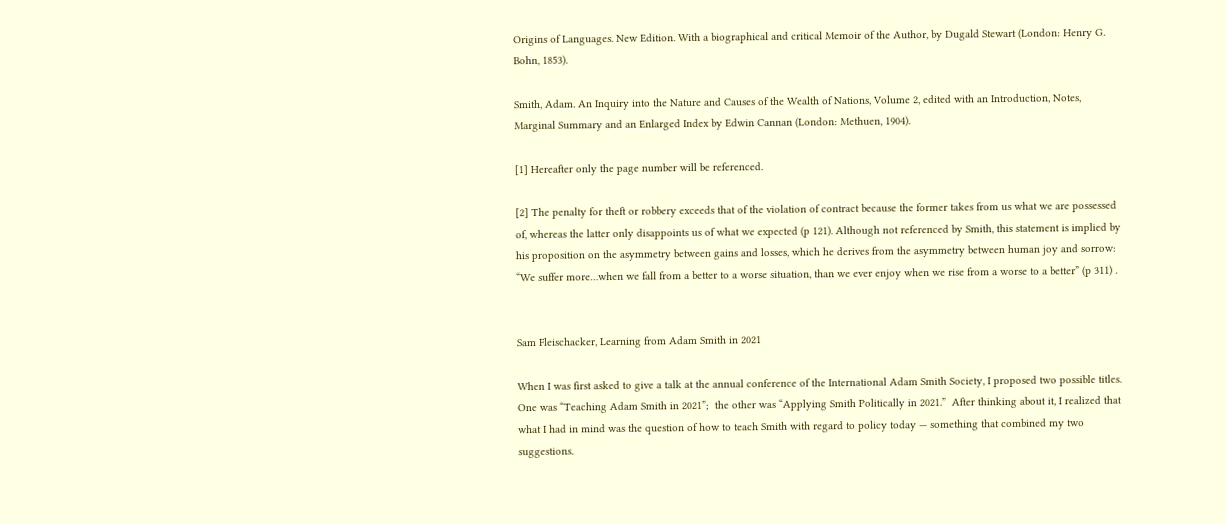Origins of Languages. New Edition. With a biographical and critical Memoir of the Author, by Dugald Stewart (London: Henry G. Bohn, 1853).

Smith, Adam. An Inquiry into the Nature and Causes of the Wealth of Nations, Volume 2, edited with an Introduction, Notes, Marginal Summary and an Enlarged Index by Edwin Cannan (London: Methuen, 1904).

[1] Hereafter only the page number will be referenced.

[2] The penalty for theft or robbery exceeds that of the violation of contract because the former takes from us what we are possessed of, whereas the latter only disappoints us of what we expected (p 121). Although not referenced by Smith, this statement is implied by his proposition on the asymmetry between gains and losses, which he derives from the asymmetry between human joy and sorrow: “We suffer more…when we fall from a better to a worse situation, than we ever enjoy when we rise from a worse to a better” (p 311) .


Sam Fleischacker, Learning from Adam Smith in 2021

When I was first asked to give a talk at the annual conference of the International Adam Smith Society, I proposed two possible titles.  One was “Teaching Adam Smith in 2021”;  the other was “Applying Smith Politically in 2021.”  After thinking about it, I realized that what I had in mind was the question of how to teach Smith with regard to policy today — something that combined my two suggestions.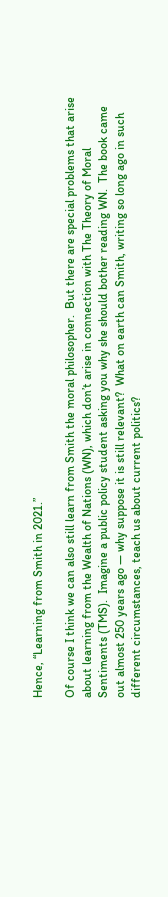Hence, “Learning from Smith in 2021.”

Of course I think we can also still learn from Smith the moral philosopher.  But there are special problems that arise about learning from the Wealth of Nations (WN), which don’t arise in connection with The Theory of Moral Sentiments (TMS).  Imagine a public policy student asking you why she should bother reading WN.  The book came out almost 250 years ago — why suppose it is still relevant?  What on earth can Smith, writing so long ago in such different circumstances, teach us about current politics?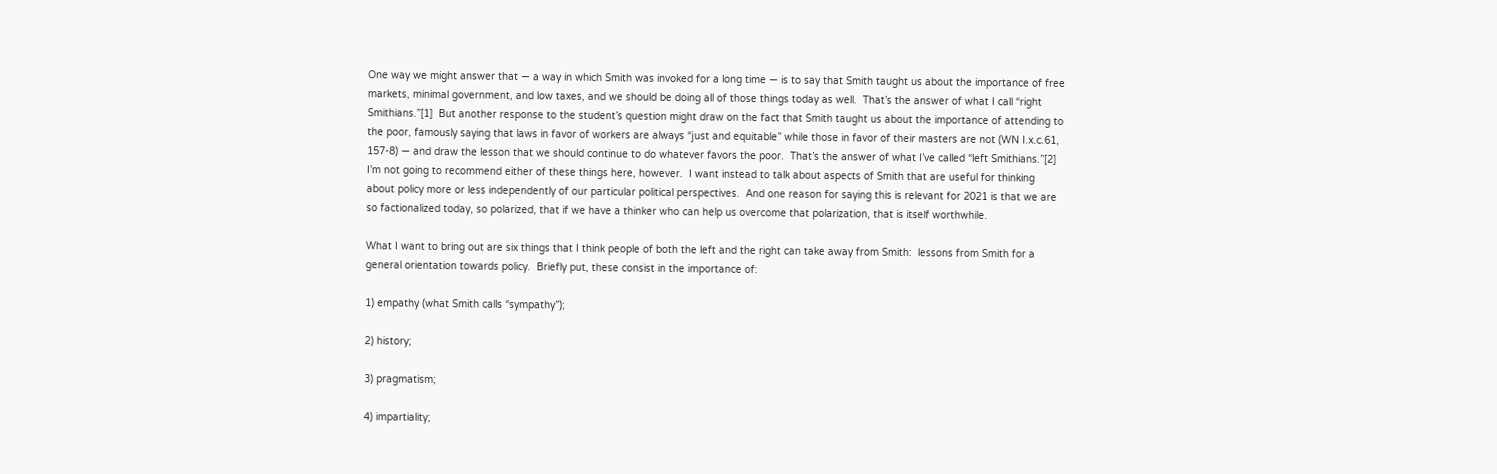One way we might answer that — a way in which Smith was invoked for a long time — is to say that Smith taught us about the importance of free markets, minimal government, and low taxes, and we should be doing all of those things today as well.  That’s the answer of what I call “right Smithians.”[1]  But another response to the student’s question might draw on the fact that Smith taught us about the importance of attending to the poor, famously saying that laws in favor of workers are always “just and equitable” while those in favor of their masters are not (WN I.x.c.61, 157-8) — and draw the lesson that we should continue to do whatever favors the poor.  That’s the answer of what I’ve called “left Smithians.”[2]  I’m not going to recommend either of these things here, however.  I want instead to talk about aspects of Smith that are useful for thinking about policy more or less independently of our particular political perspectives.  And one reason for saying this is relevant for 2021 is that we are so factionalized today, so polarized, that if we have a thinker who can help us overcome that polarization, that is itself worthwhile.

What I want to bring out are six things that I think people of both the left and the right can take away from Smith:  lessons from Smith for a general orientation towards policy.  Briefly put, these consist in the importance of:

1) empathy (what Smith calls “sympathy”);

2) history;

3) pragmatism;

4) impartiality;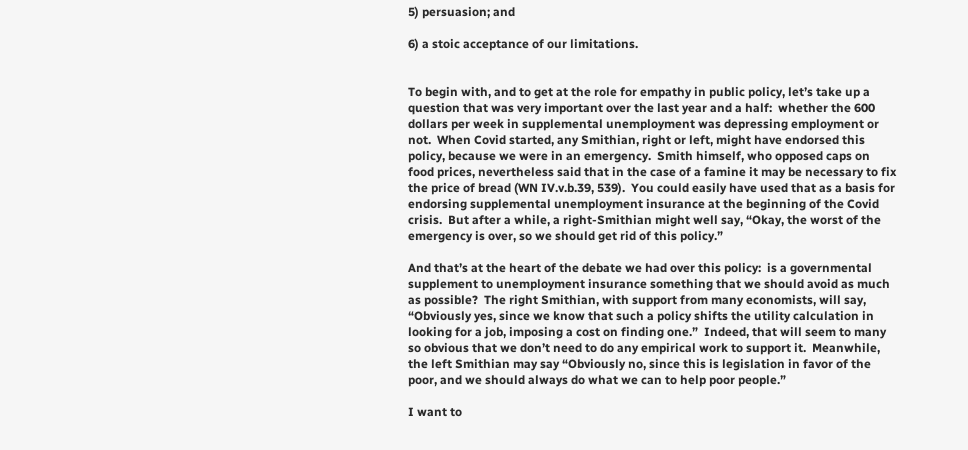5) persuasion; and

6) a stoic acceptance of our limitations.


To begin with, and to get at the role for empathy in public policy, let’s take up a question that was very important over the last year and a half:  whether the 600 dollars per week in supplemental unemployment was depressing employment or not.  When Covid started, any Smithian, right or left, might have endorsed this policy, because we were in an emergency.  Smith himself, who opposed caps on food prices, nevertheless said that in the case of a famine it may be necessary to fix the price of bread (WN IV.v.b.39, 539).  You could easily have used that as a basis for endorsing supplemental unemployment insurance at the beginning of the Covid crisis.  But after a while, a right-Smithian might well say, “Okay, the worst of the emergency is over, so we should get rid of this policy.”

And that’s at the heart of the debate we had over this policy:  is a governmental supplement to unemployment insurance something that we should avoid as much as possible?  The right Smithian, with support from many economists, will say, “Obviously yes, since we know that such a policy shifts the utility calculation in looking for a job, imposing a cost on finding one.”  Indeed, that will seem to many so obvious that we don’t need to do any empirical work to support it.  Meanwhile, the left Smithian may say “Obviously no, since this is legislation in favor of the poor, and we should always do what we can to help poor people.”

I want to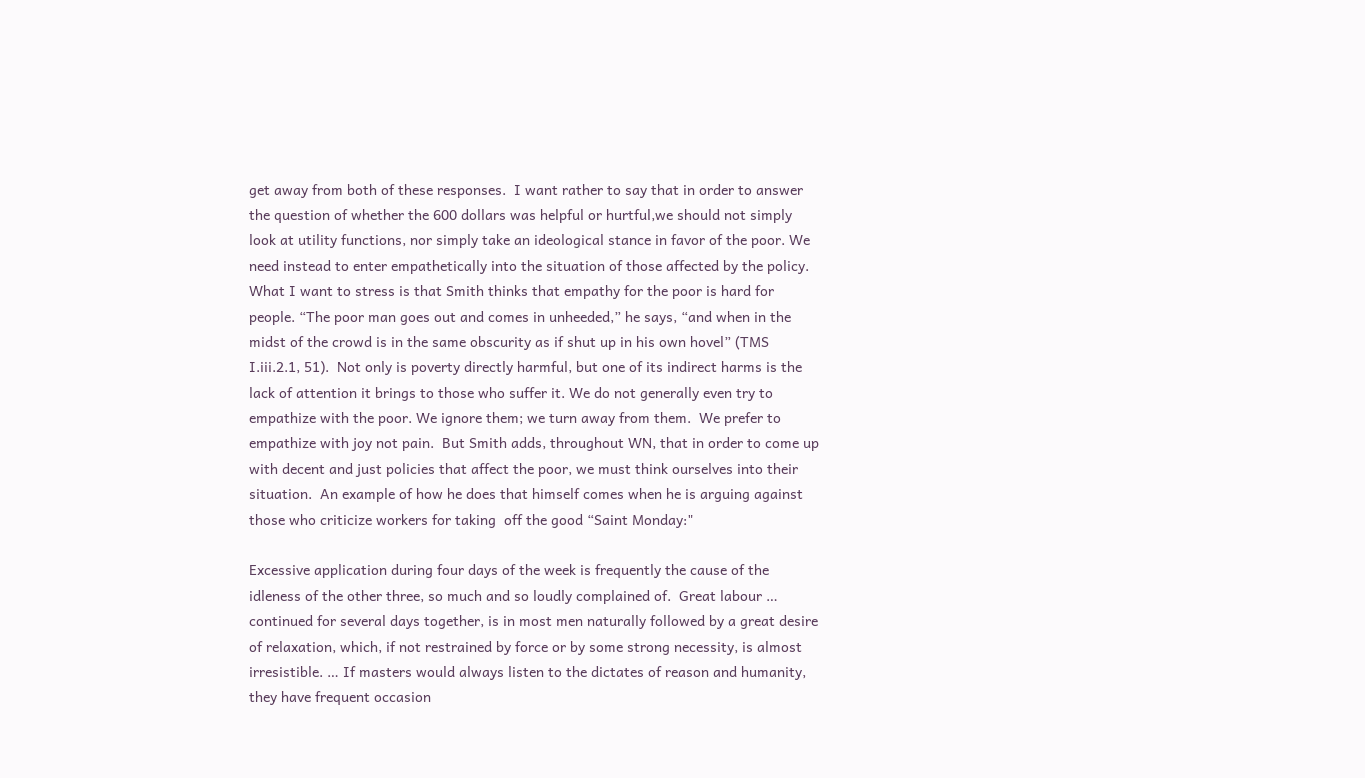get away from both of these responses.  I want rather to say that in order to answer the question of whether the 600 dollars was helpful or hurtful,we should not simply look at utility functions, nor simply take an ideological stance in favor of the poor. We need instead to enter empathetically into the situation of those affected by the policy.  What I want to stress is that Smith thinks that empathy for the poor is hard for people. “The poor man goes out and comes in unheeded,” he says, “and when in the midst of the crowd is in the same obscurity as if shut up in his own hovel” (TMS I.iii.2.1, 51).  Not only is poverty directly harmful, but one of its indirect harms is the lack of attention it brings to those who suffer it. We do not generally even try to empathize with the poor. We ignore them; we turn away from them.  We prefer to empathize with joy not pain.  But Smith adds, throughout WN, that in order to come up with decent and just policies that affect the poor, we must think ourselves into their situation.  An example of how he does that himself comes when he is arguing against those who criticize workers for taking  off the good “Saint Monday:"

Excessive application during four days of the week is frequently the cause of the idleness of the other three, so much and so loudly complained of.  Great labour … continued for several days together, is in most men naturally followed by a great desire of relaxation, which, if not restrained by force or by some strong necessity, is almost irresistible. … If masters would always listen to the dictates of reason and humanity, they have frequent occasion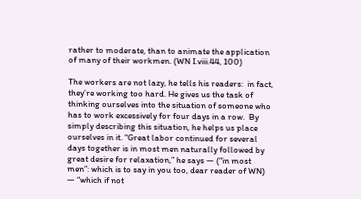rather to moderate, than to animate the application of many of their workmen. (WN I.viii.44, 100)

The workers are not lazy, he tells his readers:  in fact, they’re working too hard. He gives us the task of thinking ourselves into the situation of someone who has to work excessively for four days in a row.  By simply describing this situation, he helps us place ourselves in it. “Great labor continued for several days together is in most men naturally followed by great desire for relaxation,” he says — (“in most men”: which is to say in you too, dear reader of WN) — “which if not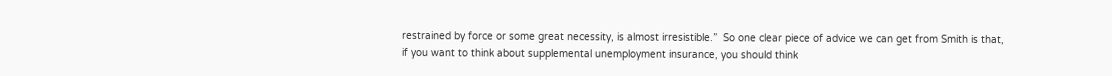restrained by force or some great necessity, is almost irresistible.”  So one clear piece of advice we can get from Smith is that, if you want to think about supplemental unemployment insurance, you should think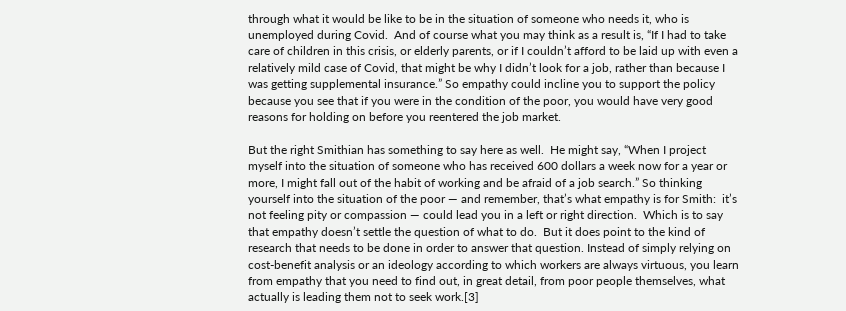through what it would be like to be in the situation of someone who needs it, who is unemployed during Covid.  And of course what you may think as a result is, “If I had to take care of children in this crisis, or elderly parents, or if I couldn’t afford to be laid up with even a relatively mild case of Covid, that might be why I didn’t look for a job, rather than because I was getting supplemental insurance.” So empathy could incline you to support the policy because you see that if you were in the condition of the poor, you would have very good reasons for holding on before you reentered the job market.

But the right Smithian has something to say here as well.  He might say, “When I project myself into the situation of someone who has received 600 dollars a week now for a year or more, I might fall out of the habit of working and be afraid of a job search.” So thinking yourself into the situation of the poor — and remember, that’s what empathy is for Smith:  it’s not feeling pity or compassion — could lead you in a left or right direction.  Which is to say that empathy doesn’t settle the question of what to do.  But it does point to the kind of research that needs to be done in order to answer that question. Instead of simply relying on cost-benefit analysis or an ideology according to which workers are always virtuous, you learn from empathy that you need to find out, in great detail, from poor people themselves, what actually is leading them not to seek work.[3]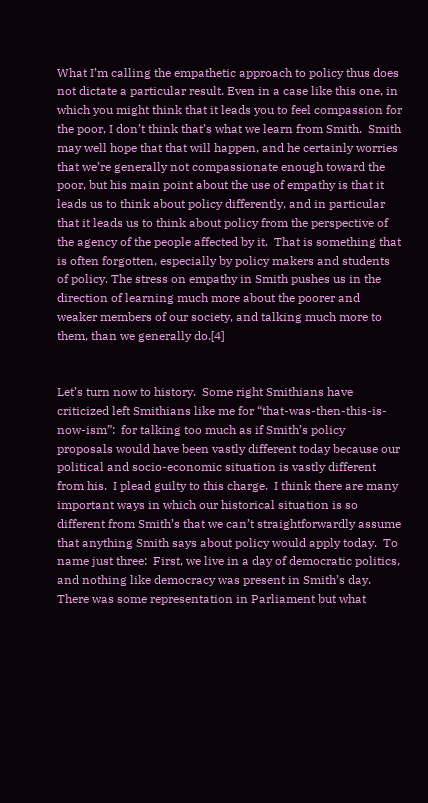What I’m calling the empathetic approach to policy thus does not dictate a particular result. Even in a case like this one, in which you might think that it leads you to feel compassion for the poor, I don’t think that’s what we learn from Smith.  Smith may well hope that that will happen, and he certainly worries that we’re generally not compassionate enough toward the poor, but his main point about the use of empathy is that it leads us to think about policy differently, and in particular that it leads us to think about policy from the perspective of the agency of the people affected by it.  That is something that is often forgotten, especially by policy makers and students of policy. The stress on empathy in Smith pushes us in the direction of learning much more about the poorer and weaker members of our society, and talking much more to them, than we generally do.[4]


Let’s turn now to history.  Some right Smithians have criticized left Smithians like me for “that-was-then-this-is-now-ism”:  for talking too much as if Smith’s policy proposals would have been vastly different today because our political and socio-economic situation is vastly different from his.  I plead guilty to this charge.  I think there are many important ways in which our historical situation is so different from Smith’s that we can’t straightforwardly assume that anything Smith says about policy would apply today.  To name just three:  First, we live in a day of democratic politics, and nothing like democracy was present in Smith’s day. There was some representation in Parliament but what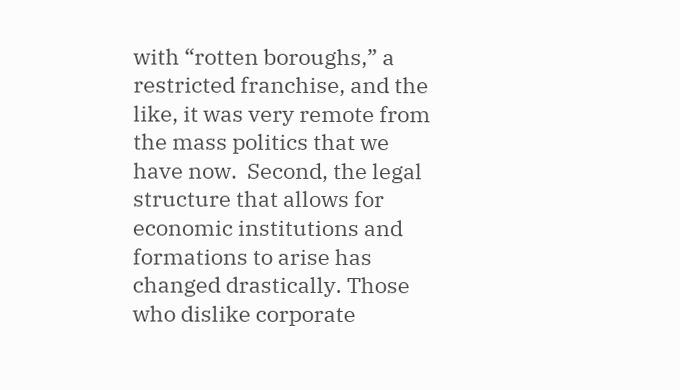with “rotten boroughs,” a restricted franchise, and the like, it was very remote from the mass politics that we have now.  Second, the legal structure that allows for economic institutions and formations to arise has changed drastically. Those who dislike corporate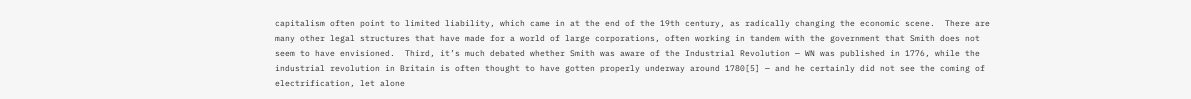capitalism often point to limited liability, which came in at the end of the 19th century, as radically changing the economic scene.  There are many other legal structures that have made for a world of large corporations, often working in tandem with the government that Smith does not seem to have envisioned.  Third, it’s much debated whether Smith was aware of the Industrial Revolution — WN was published in 1776, while the industrial revolution in Britain is often thought to have gotten properly underway around 1780[5] — and he certainly did not see the coming of electrification, let alone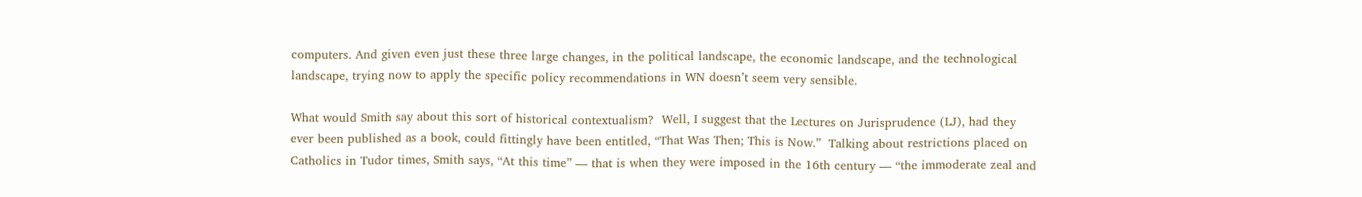computers. And given even just these three large changes, in the political landscape, the economic landscape, and the technological landscape, trying now to apply the specific policy recommendations in WN doesn’t seem very sensible.

What would Smith say about this sort of historical contextualism?  Well, I suggest that the Lectures on Jurisprudence (LJ), had they ever been published as a book, could fittingly have been entitled, “That Was Then; This is Now.”  Talking about restrictions placed on Catholics in Tudor times, Smith says, “At this time” — that is when they were imposed in the 16th century — “the immoderate zeal and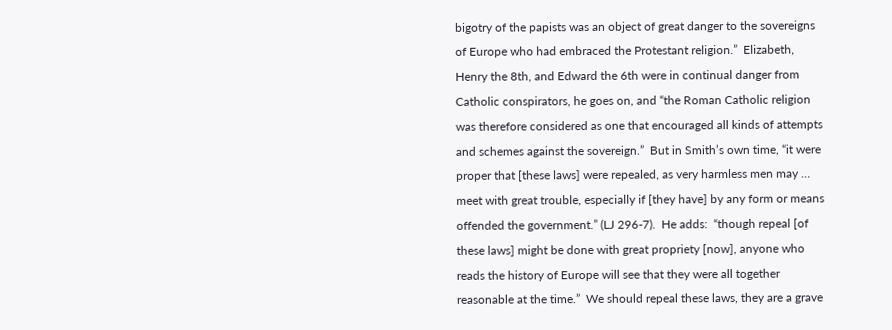bigotry of the papists was an object of great danger to the sovereigns of Europe who had embraced the Protestant religion.”  Elizabeth, Henry the 8th, and Edward the 6th were in continual danger from Catholic conspirators, he goes on, and “the Roman Catholic religion was therefore considered as one that encouraged all kinds of attempts and schemes against the sovereign.”  But in Smith’s own time, “it were proper that [these laws] were repealed, as very harmless men may … meet with great trouble, especially if [they have] by any form or means offended the government.” (LJ 296-7).  He adds:  “though repeal [of these laws] might be done with great propriety [now], anyone who reads the history of Europe will see that they were all together reasonable at the time.”  We should repeal these laws, they are a grave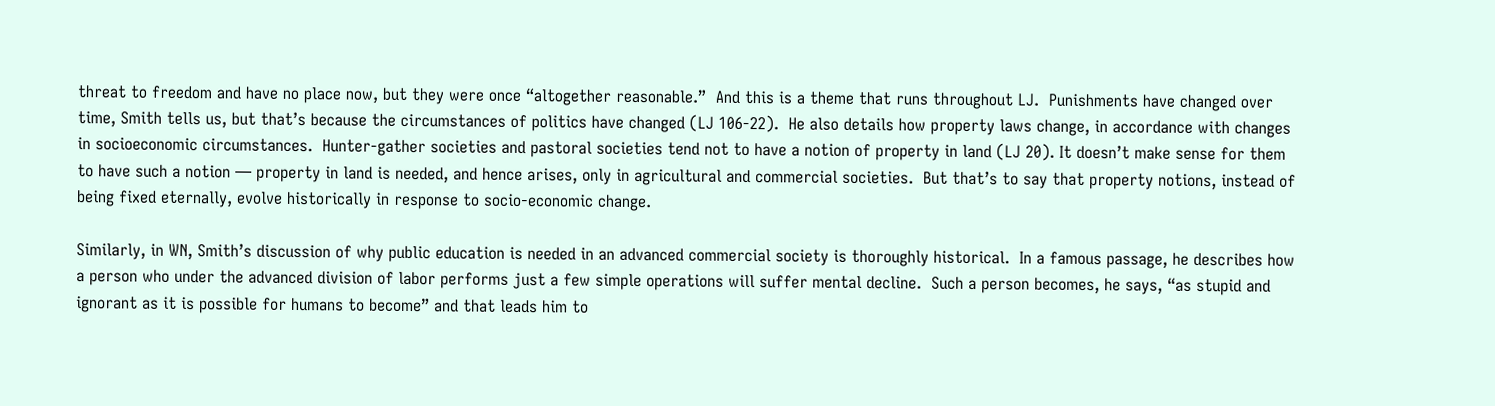threat to freedom and have no place now, but they were once “altogether reasonable.”  And this is a theme that runs throughout LJ.  Punishments have changed over time, Smith tells us, but that’s because the circumstances of politics have changed (LJ 106-22).  He also details how property laws change, in accordance with changes in socioeconomic circumstances.  Hunter-gather societies and pastoral societies tend not to have a notion of property in land (LJ 20). It doesn’t make sense for them to have such a notion — property in land is needed, and hence arises, only in agricultural and commercial societies.  But that’s to say that property notions, instead of being fixed eternally, evolve historically in response to socio-economic change.

Similarly, in WN, Smith’s discussion of why public education is needed in an advanced commercial society is thoroughly historical.  In a famous passage, he describes how a person who under the advanced division of labor performs just a few simple operations will suffer mental decline.  Such a person becomes, he says, “as stupid and ignorant as it is possible for humans to become” and that leads him to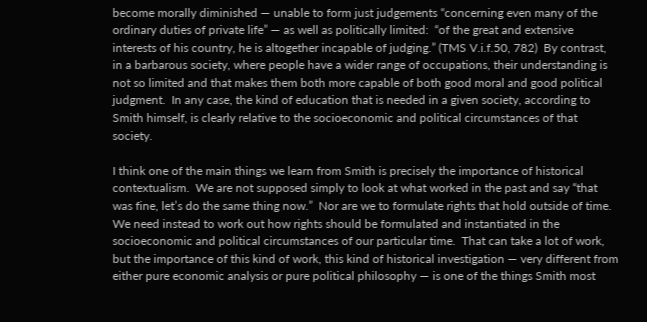become morally diminished — unable to form just judgements “concerning even many of the ordinary duties of private life” — as well as politically limited:  “of the great and extensive interests of his country, he is altogether incapable of judging.” (TMS V.i.f.50, 782)  By contrast, in a barbarous society, where people have a wider range of occupations, their understanding is not so limited and that makes them both more capable of both good moral and good political judgment.  In any case, the kind of education that is needed in a given society, according to Smith himself, is clearly relative to the socioeconomic and political circumstances of that society.

I think one of the main things we learn from Smith is precisely the importance of historical contextualism.  We are not supposed simply to look at what worked in the past and say “that was fine, let’s do the same thing now.”  Nor are we to formulate rights that hold outside of time.  We need instead to work out how rights should be formulated and instantiated in the socioeconomic and political circumstances of our particular time.  That can take a lot of work, but the importance of this kind of work, this kind of historical investigation — very different from either pure economic analysis or pure political philosophy — is one of the things Smith most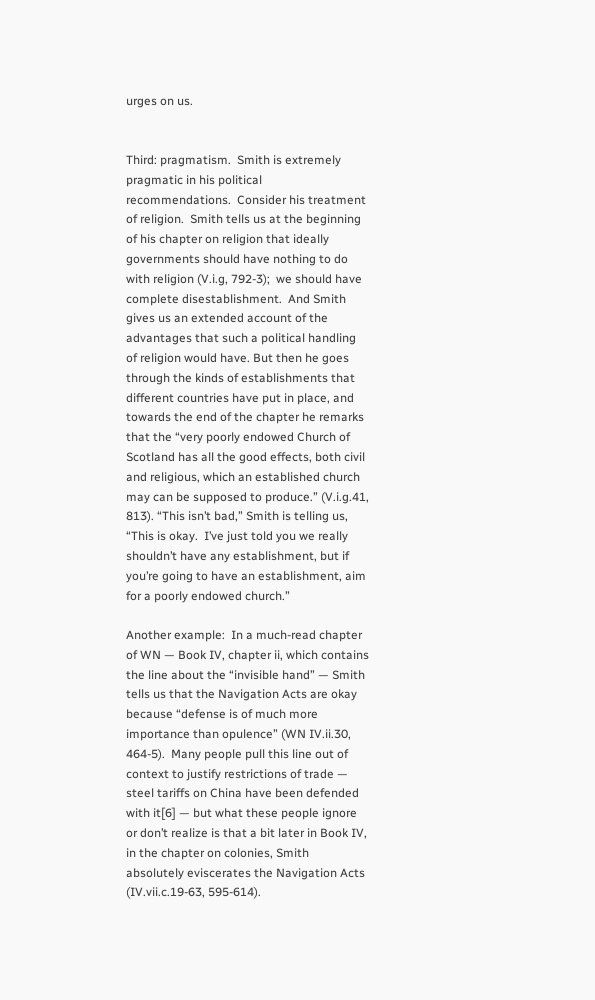urges on us.


Third: pragmatism.  Smith is extremely pragmatic in his political recommendations.  Consider his treatment of religion.  Smith tells us at the beginning of his chapter on religion that ideally governments should have nothing to do with religion (V.i.g, 792-3);  we should have complete disestablishment.  And Smith gives us an extended account of the advantages that such a political handling of religion would have. But then he goes through the kinds of establishments that different countries have put in place, and towards the end of the chapter he remarks that the “very poorly endowed Church of Scotland has all the good effects, both civil and religious, which an established church may can be supposed to produce.” (V.i.g.41, 813). “This isn’t bad,” Smith is telling us, “This is okay.  I’ve just told you we really shouldn’t have any establishment, but if you’re going to have an establishment, aim for a poorly endowed church.”

Another example:  In a much-read chapter of WN — Book IV, chapter ii, which contains the line about the “invisible hand” — Smith tells us that the Navigation Acts are okay because “defense is of much more importance than opulence” (WN IV.ii.30, 464-5).  Many people pull this line out of context to justify restrictions of trade — steel tariffs on China have been defended with it[6] — but what these people ignore or don’t realize is that a bit later in Book IV, in the chapter on colonies, Smith absolutely eviscerates the Navigation Acts (IV.vii.c.19-63, 595-614).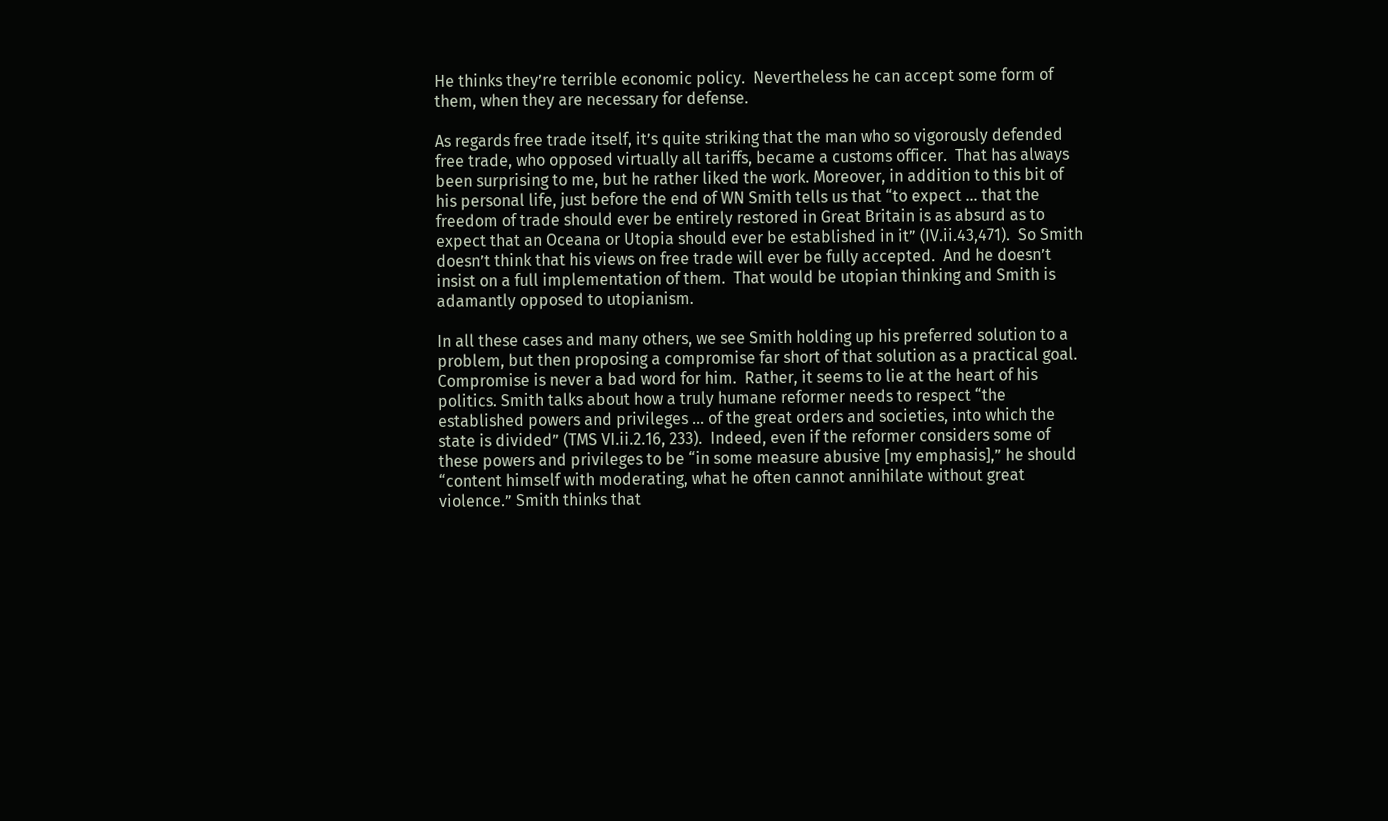He thinks they’re terrible economic policy.  Nevertheless he can accept some form of them, when they are necessary for defense.

As regards free trade itself, it’s quite striking that the man who so vigorously defended free trade, who opposed virtually all tariffs, became a customs officer.  That has always been surprising to me, but he rather liked the work. Moreover, in addition to this bit of his personal life, just before the end of WN Smith tells us that “to expect … that the freedom of trade should ever be entirely restored in Great Britain is as absurd as to expect that an Oceana or Utopia should ever be established in it” (IV.ii.43,471).  So Smith doesn’t think that his views on free trade will ever be fully accepted.  And he doesn’t insist on a full implementation of them.  That would be utopian thinking and Smith is adamantly opposed to utopianism.

In all these cases and many others, we see Smith holding up his preferred solution to a problem, but then proposing a compromise far short of that solution as a practical goal. Compromise is never a bad word for him.  Rather, it seems to lie at the heart of his politics. Smith talks about how a truly humane reformer needs to respect “the established powers and privileges … of the great orders and societies, into which the state is divided” (TMS VI.ii.2.16, 233).  Indeed, even if the reformer considers some of these powers and privileges to be “in some measure abusive [my emphasis],” he should “content himself with moderating, what he often cannot annihilate without great violence.” Smith thinks that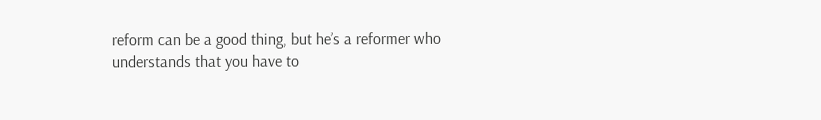reform can be a good thing, but he’s a reformer who understands that you have to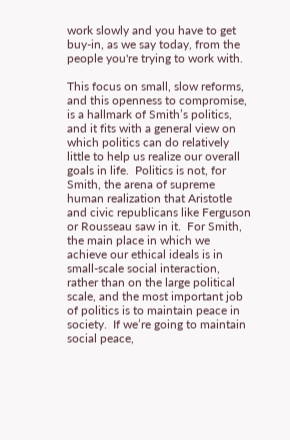work slowly and you have to get buy-in, as we say today, from the people you're trying to work with.

This focus on small, slow reforms, and this openness to compromise, is a hallmark of Smith’s politics, and it fits with a general view on which politics can do relatively little to help us realize our overall goals in life.  Politics is not, for Smith, the arena of supreme human realization that Aristotle and civic republicans like Ferguson or Rousseau saw in it.  For Smith, the main place in which we achieve our ethical ideals is in small-scale social interaction, rather than on the large political scale, and the most important job of politics is to maintain peace in society.  If we’re going to maintain social peace,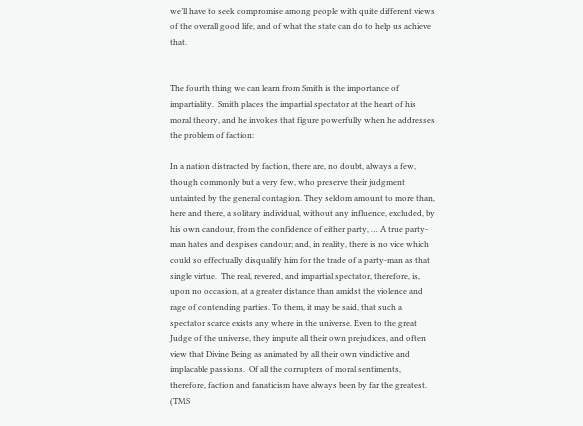we’ll have to seek compromise among people with quite different views of the overall good life, and of what the state can do to help us achieve that.


The fourth thing we can learn from Smith is the importance of impartiality.  Smith places the impartial spectator at the heart of his moral theory, and he invokes that figure powerfully when he addresses the problem of faction:

In a nation distracted by faction, there are, no doubt, always a few, though commonly but a very few, who preserve their judgment untainted by the general contagion. They seldom amount to more than, here and there, a solitary individual, without any influence, excluded, by his own candour, from the confidence of either party, … A true party-man hates and despises candour; and, in reality, there is no vice which could so effectually disqualify him for the trade of a party-man as that single virtue.  The real, revered, and impartial spectator, therefore, is, upon no occasion, at a greater distance than amidst the violence and rage of contending parties. To them, it may be said, that such a spectator scarce exists any where in the universe. Even to the great Judge of the universe, they impute all their own prejudices, and often view that Divine Being as animated by all their own vindictive and implacable passions.  Of all the corrupters of moral sentiments, therefore, faction and fanaticism have always been by far the greatest.  (TMS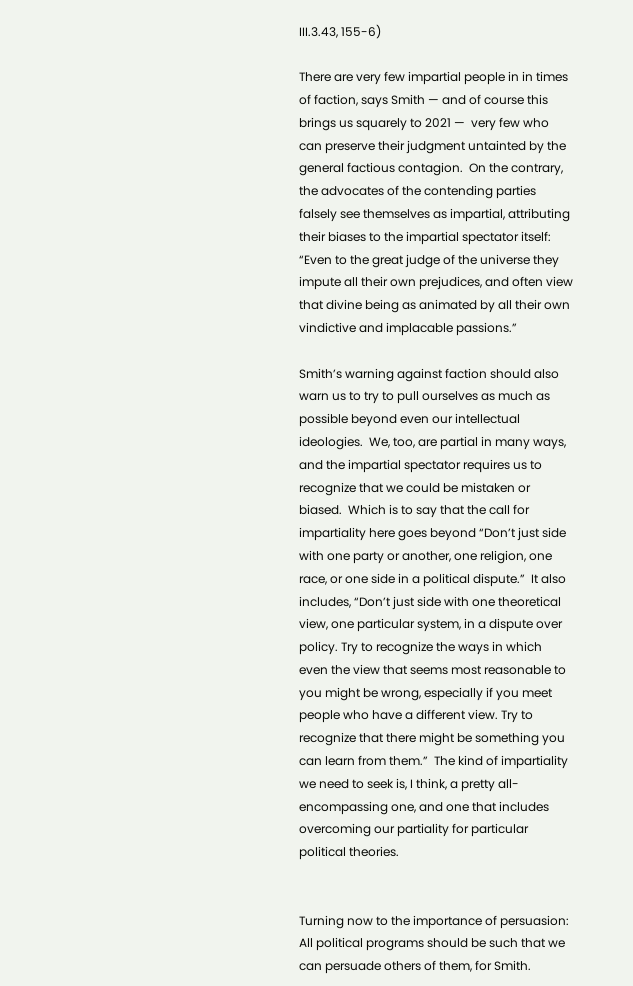III.3.43, 155-6)

There are very few impartial people in in times of faction, says Smith — and of course this brings us squarely to 2021 —  very few who can preserve their judgment untainted by the general factious contagion.  On the contrary, the advocates of the contending parties falsely see themselves as impartial, attributing their biases to the impartial spectator itself: “Even to the great judge of the universe they impute all their own prejudices, and often view that divine being as animated by all their own vindictive and implacable passions.”

Smith’s warning against faction should also warn us to try to pull ourselves as much as possible beyond even our intellectual ideologies.  We, too, are partial in many ways, and the impartial spectator requires us to recognize that we could be mistaken or biased.  Which is to say that the call for impartiality here goes beyond “Don’t just side with one party or another, one religion, one race, or one side in a political dispute.”  It also includes, “Don’t just side with one theoretical view, one particular system, in a dispute over policy. Try to recognize the ways in which even the view that seems most reasonable to you might be wrong, especially if you meet people who have a different view. Try to recognize that there might be something you can learn from them.”  The kind of impartiality we need to seek is, I think, a pretty all-encompassing one, and one that includes overcoming our partiality for particular political theories.


Turning now to the importance of persuasion:  All political programs should be such that we can persuade others of them, for Smith.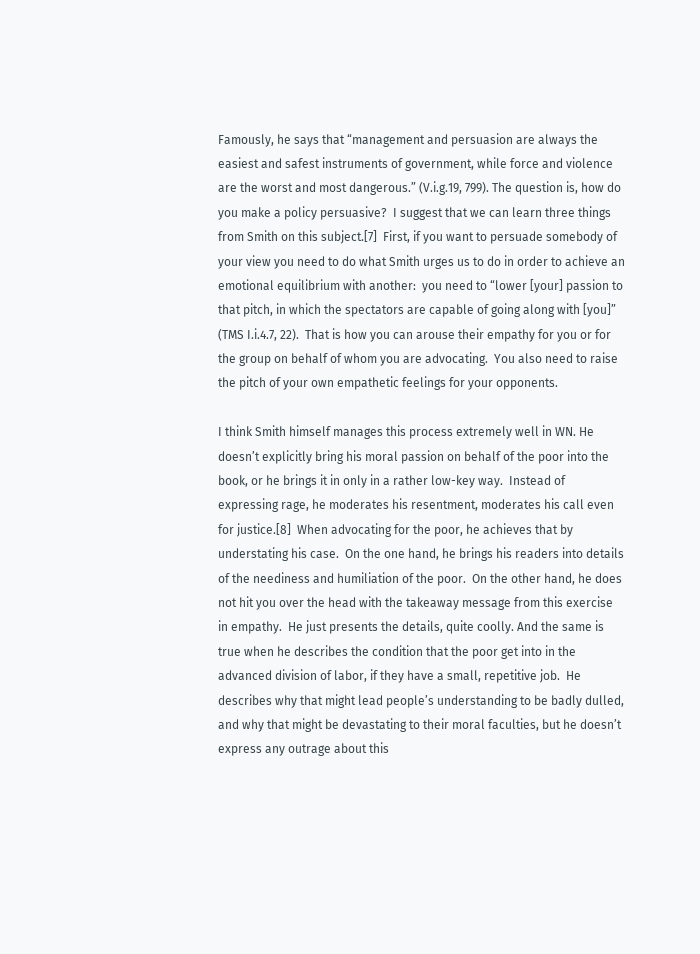Famously, he says that “management and persuasion are always the easiest and safest instruments of government, while force and violence are the worst and most dangerous.” (V.i.g.19, 799). The question is, how do you make a policy persuasive?  I suggest that we can learn three things from Smith on this subject.[7]  First, if you want to persuade somebody of your view you need to do what Smith urges us to do in order to achieve an emotional equilibrium with another:  you need to “lower [your] passion to that pitch, in which the spectators are capable of going along with [you]” (TMS I.i.4.7, 22).  That is how you can arouse their empathy for you or for the group on behalf of whom you are advocating.  You also need to raise the pitch of your own empathetic feelings for your opponents.

I think Smith himself manages this process extremely well in WN. He doesn’t explicitly bring his moral passion on behalf of the poor into the book, or he brings it in only in a rather low-key way.  Instead of expressing rage, he moderates his resentment, moderates his call even for justice.[8]  When advocating for the poor, he achieves that by understating his case.  On the one hand, he brings his readers into details of the neediness and humiliation of the poor.  On the other hand, he does not hit you over the head with the takeaway message from this exercise in empathy.  He just presents the details, quite coolly. And the same is true when he describes the condition that the poor get into in the advanced division of labor, if they have a small, repetitive job.  He describes why that might lead people’s understanding to be badly dulled, and why that might be devastating to their moral faculties, but he doesn’t express any outrage about this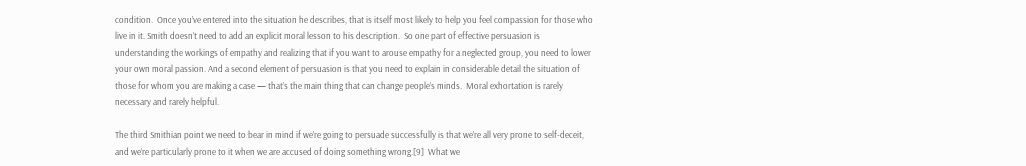condition.  Once you’ve entered into the situation he describes, that is itself most likely to help you feel compassion for those who live in it. Smith doesn’t need to add an explicit moral lesson to his description.  So one part of effective persuasion is understanding the workings of empathy and realizing that if you want to arouse empathy for a neglected group, you need to lower your own moral passion. And a second element of persuasion is that you need to explain in considerable detail the situation of those for whom you are making a case — that’s the main thing that can change people’s minds.  Moral exhortation is rarely necessary and rarely helpful.

The third Smithian point we need to bear in mind if we’re going to persuade successfully is that we’re all very prone to self-deceit, and we’re particularly prone to it when we are accused of doing something wrong.[9]  What we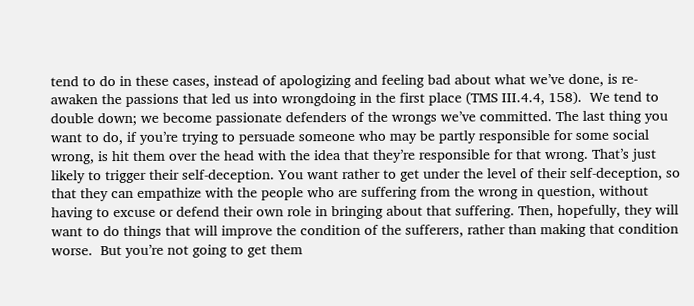tend to do in these cases, instead of apologizing and feeling bad about what we’ve done, is re-awaken the passions that led us into wrongdoing in the first place (TMS III.4.4, 158).  We tend to double down; we become passionate defenders of the wrongs we’ve committed. The last thing you want to do, if you’re trying to persuade someone who may be partly responsible for some social wrong, is hit them over the head with the idea that they’re responsible for that wrong. That’s just likely to trigger their self-deception. You want rather to get under the level of their self-deception, so that they can empathize with the people who are suffering from the wrong in question, without having to excuse or defend their own role in bringing about that suffering. Then, hopefully, they will want to do things that will improve the condition of the sufferers, rather than making that condition worse.  But you’re not going to get them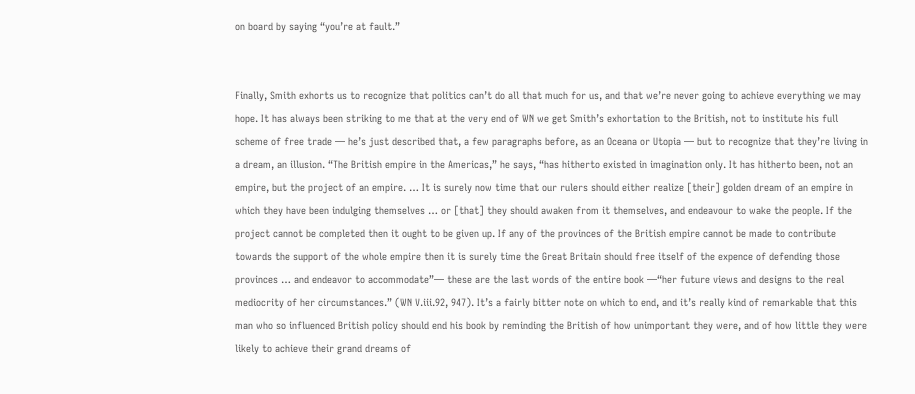on board by saying “you’re at fault.”


Finally, Smith exhorts us to recognize that politics can’t do all that much for us, and that we’re never going to achieve everything we may hope. It has always been striking to me that at the very end of WN we get Smith’s exhortation to the British, not to institute his full scheme of free trade — he’s just described that, a few paragraphs before, as an Oceana or Utopia — but to recognize that they’re living in a dream, an illusion. “The British empire in the Americas,” he says, “has hitherto existed in imagination only. It has hitherto been, not an empire, but the project of an empire. … It is surely now time that our rulers should either realize [their] golden dream of an empire in which they have been indulging themselves … or [that] they should awaken from it themselves, and endeavour to wake the people. If the project cannot be completed then it ought to be given up. If any of the provinces of the British empire cannot be made to contribute towards the support of the whole empire then it is surely time the Great Britain should free itself of the expence of defending those provinces … and endeavor to accommodate”— these are the last words of the entire book —“her future views and designs to the real mediocrity of her circumstances.” (WN V.iii.92, 947). It’s a fairly bitter note on which to end, and it’s really kind of remarkable that this man who so influenced British policy should end his book by reminding the British of how unimportant they were, and of how little they were likely to achieve their grand dreams of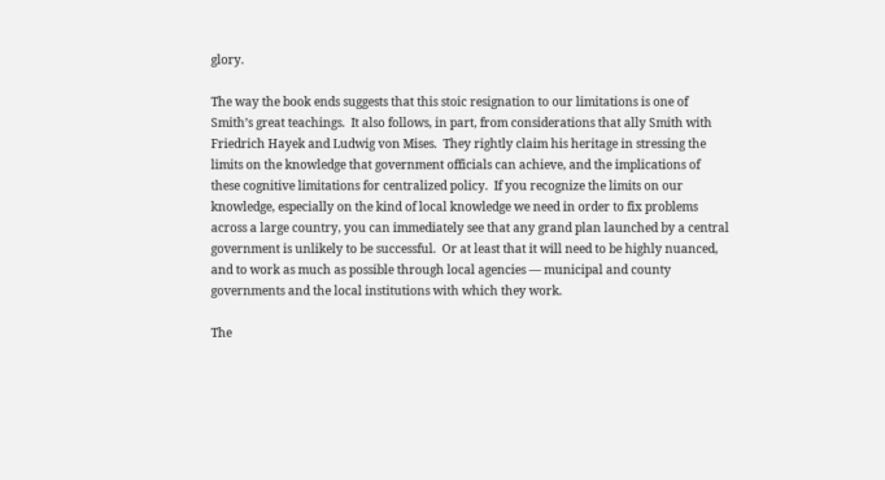glory.

The way the book ends suggests that this stoic resignation to our limitations is one of Smith’s great teachings.  It also follows, in part, from considerations that ally Smith with Friedrich Hayek and Ludwig von Mises.  They rightly claim his heritage in stressing the limits on the knowledge that government officials can achieve, and the implications of these cognitive limitations for centralized policy.  If you recognize the limits on our knowledge, especially on the kind of local knowledge we need in order to fix problems across a large country, you can immediately see that any grand plan launched by a central government is unlikely to be successful.  Or at least that it will need to be highly nuanced, and to work as much as possible through local agencies — municipal and county governments and the local institutions with which they work.

The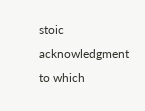stoic acknowledgment to which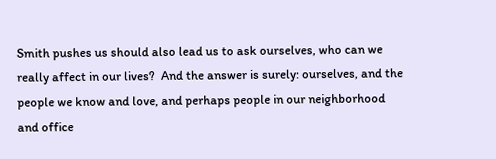Smith pushes us should also lead us to ask ourselves, who can we really affect in our lives?  And the answer is surely: ourselves, and the people we know and love, and perhaps people in our neighborhood and office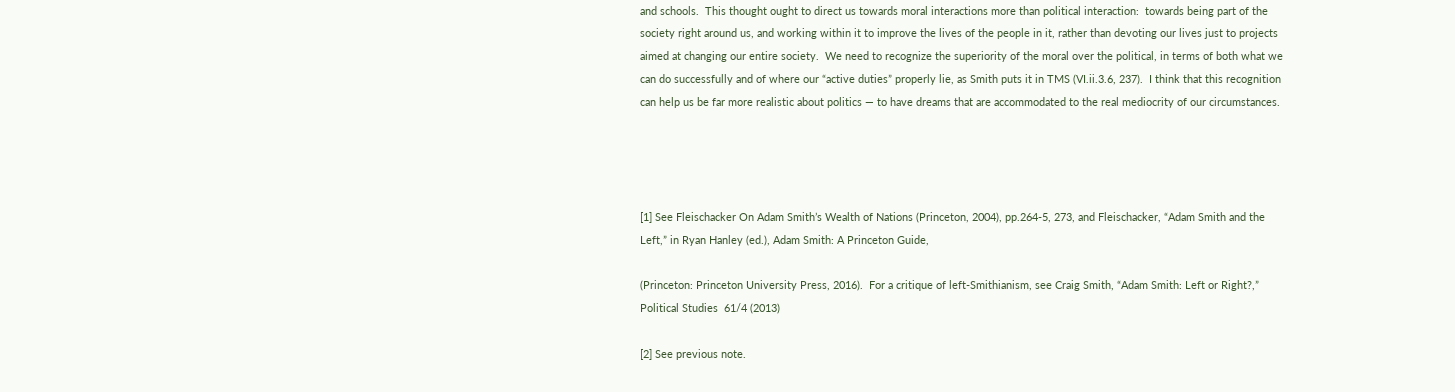and schools.  This thought ought to direct us towards moral interactions more than political interaction:  towards being part of the society right around us, and working within it to improve the lives of the people in it, rather than devoting our lives just to projects aimed at changing our entire society.  We need to recognize the superiority of the moral over the political, in terms of both what we can do successfully and of where our “active duties” properly lie, as Smith puts it in TMS (VI.ii.3.6, 237).  I think that this recognition can help us be far more realistic about politics — to have dreams that are accommodated to the real mediocrity of our circumstances.




[1] See Fleischacker On Adam Smith’s Wealth of Nations (Princeton, 2004), pp.264-5, 273, and Fleischacker, “Adam Smith and the Left,” in Ryan Hanley (ed.), Adam Smith: A Princeton Guide,

(Princeton: Princeton University Press, 2016).  For a critique of left-Smithianism, see Craig Smith, “Adam Smith: Left or Right?,” Political Studies  61/4 (2013)

[2] See previous note.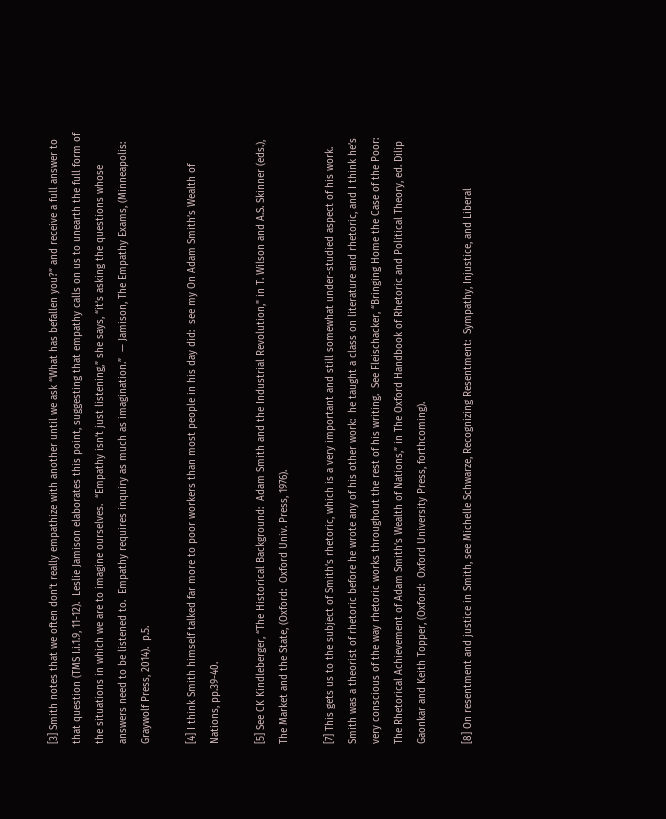[3] Smith notes that we often don’t really empathize with another until we ask “What has befallen you?” and receive a full answer to that question (TMS I.i.1.9, 11-12).  Leslie Jamison elaborates this point, suggesting that empathy calls on us to unearth the full form of the situations in which we are to imagine ourselves.  “Empathy isn’t just listening,” she says, “it’s asking the questions whose answers need to be listened to.  Empathy requires inquiry as much as imagination.”  — Jamison, The Empathy Exams, (Minneapolis:  Graywolf Press, 2014).  p.5.

[4] I think Smith himself talked far more to poor workers than most people in his day did:  see my On Adam Smith’s Wealth of Nations, pp.39-40.

[5] See CK Kindleberger, “The Historical Background:  Adam Smith and the Industrial Revolution," in T. Wilson and A.S. Skinner (eds.), The Market and the State, (Oxford:  Oxford Univ. Press, 1976).

[7] This gets us to the subject of Smith’s rhetoric, which is a very important and still somewhat under-studied aspect of his work.  Smith was a theorist of rhetoric before he wrote any of his other work:  he taught a class on literature and rhetoric, and I think he’s very conscious of the way rhetoric works throughout the rest of his writing.  See Fleischacker, “Bringing Home the Case of the Poor:  The Rhetorical Achievement of Adam Smith’s Wealth of Nations,” in The Oxford Handbook of Rhetoric and Political Theory, ed. Dilip Gaonkar and Keith Topper, (Oxford:  Oxford University Press, forthcoming).

[8] On resentment and justice in Smith, see Michelle Schwarze, Recognizing Resentment:  Sympathy, Injustice, and Liberal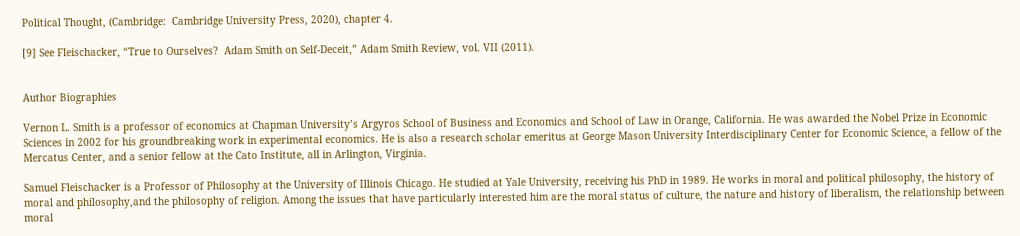Political Thought, (Cambridge:  Cambridge University Press, 2020), chapter 4.

[9] See Fleischacker, “True to Ourselves?  Adam Smith on Self-Deceit,” Adam Smith Review, vol. VII (2011).


Author Biographies

Vernon L. Smith is a professor of economics at Chapman University’s Argyros School of Business and Economics and School of Law in Orange, California. He was awarded the Nobel Prize in Economic Sciences in 2002 for his groundbreaking work in experimental economics. He is also a research scholar emeritus at George Mason University Interdisciplinary Center for Economic Science, a fellow of the Mercatus Center, and a senior fellow at the Cato Institute, all in Arlington, Virginia.

Samuel Fleischacker is a Professor of Philosophy at the University of Illinois Chicago. He studied at Yale University, receiving his PhD in 1989. He works in moral and political philosophy, the history of moral and philosophy,and the philosophy of religion. Among the issues that have particularly interested him are the moral status of culture, the nature and history of liberalism, the relationship between moral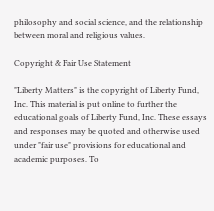philosophy and social science, and the relationship between moral and religious values.

Copyright & Fair Use Statement

"Liberty Matters" is the copyright of Liberty Fund, Inc. This material is put online to further the educational goals of Liberty Fund, Inc. These essays and responses may be quoted and otherwise used under "fair use" provisions for educational and academic purposes. To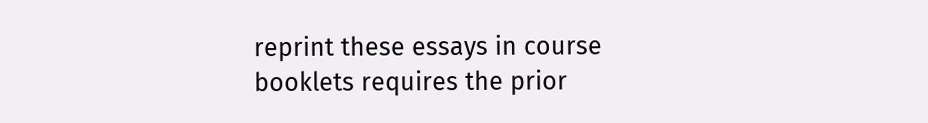reprint these essays in course booklets requires the prior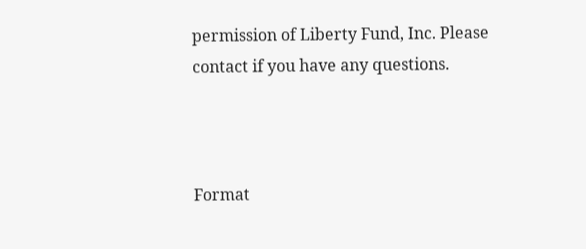permission of Liberty Fund, Inc. Please contact if you have any questions.



Format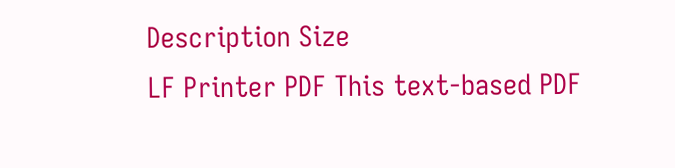Description Size
LF Printer PDF This text-based PDF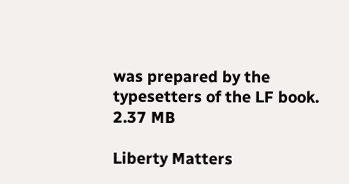was prepared by the typesetters of the LF book. 2.37 MB

Liberty Matters